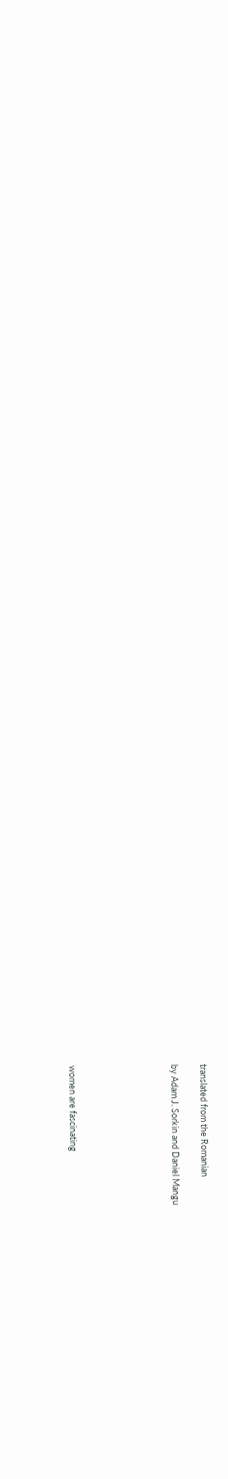translated from the Romanian

by Adam J. Sorkin and Daniel Mangu






women are fascinating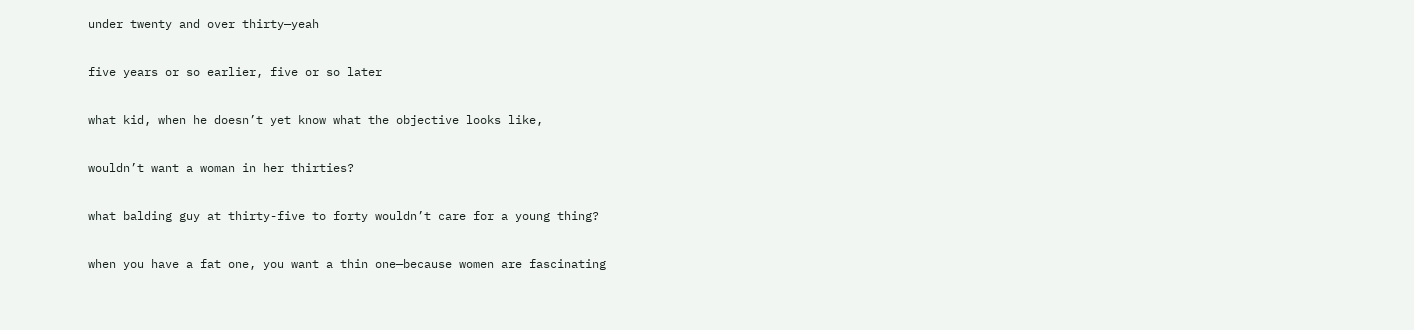under twenty and over thirty—yeah

five years or so earlier, five or so later

what kid, when he doesn’t yet know what the objective looks like,

wouldn’t want a woman in her thirties?

what balding guy at thirty-five to forty wouldn’t care for a young thing?

when you have a fat one, you want a thin one—because women are fascinating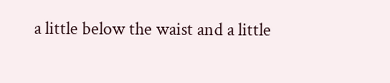a little below the waist and a little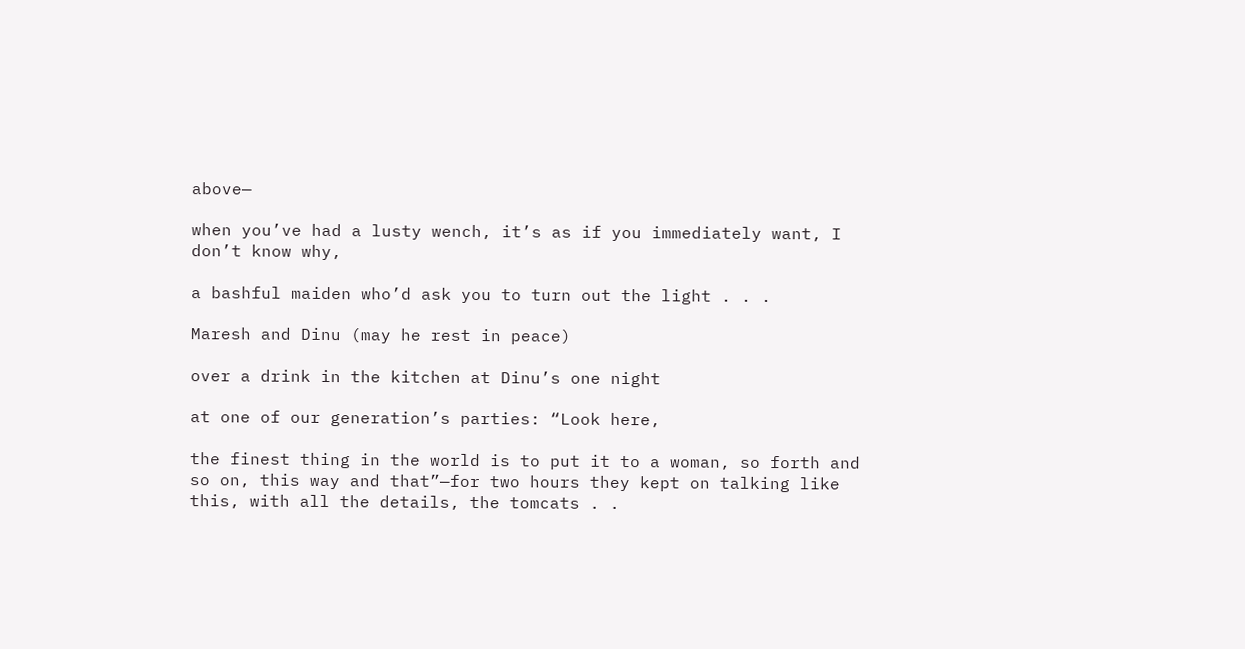above—

when you’ve had a lusty wench, it’s as if you immediately want, I don’t know why,

a bashful maiden who’d ask you to turn out the light . . .

Maresh and Dinu (may he rest in peace)

over a drink in the kitchen at Dinu’s one night

at one of our generation’s parties: “Look here,

the finest thing in the world is to put it to a woman, so forth and so on, this way and that”—for two hours they kept on talking like this, with all the details, the tomcats . .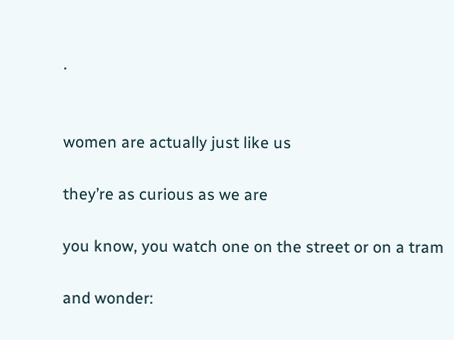.


women are actually just like us

they’re as curious as we are

you know, you watch one on the street or on a tram

and wonder: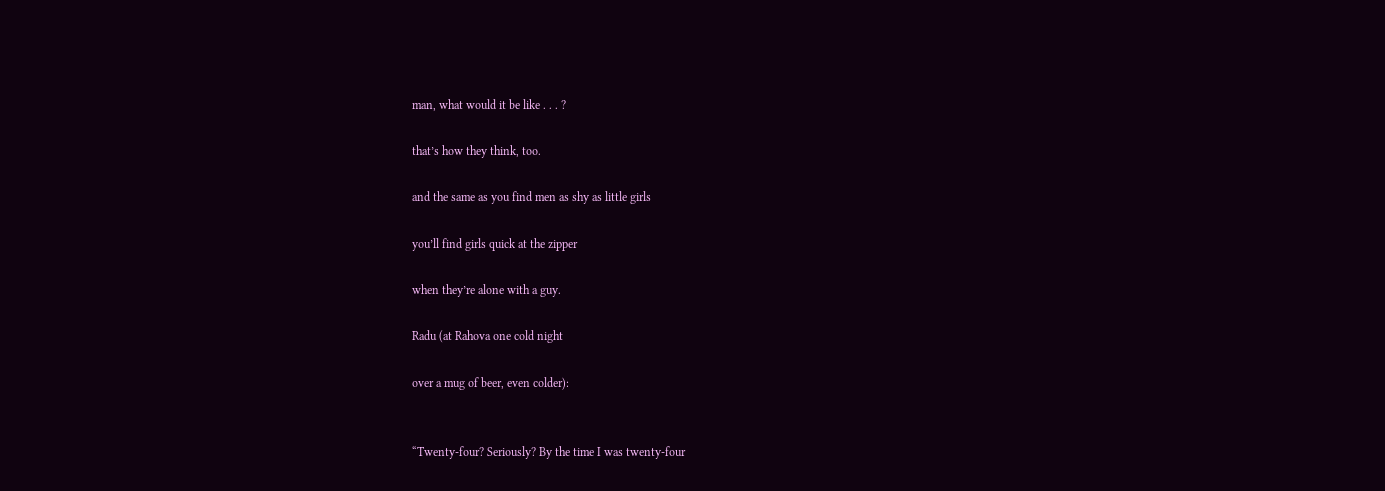man, what would it be like . . . ?

that’s how they think, too.

and the same as you find men as shy as little girls

you’ll find girls quick at the zipper

when they’re alone with a guy.

Radu (at Rahova one cold night

over a mug of beer, even colder):


“Twenty-four? Seriously? By the time I was twenty-four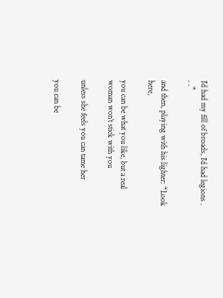I’d had my fill of broads, I’d had legions . . .”

and then, playing with his lighter: “Look here,

you can be what you like, but a real woman won’t stick with you

unless she feels you can tame her

you can be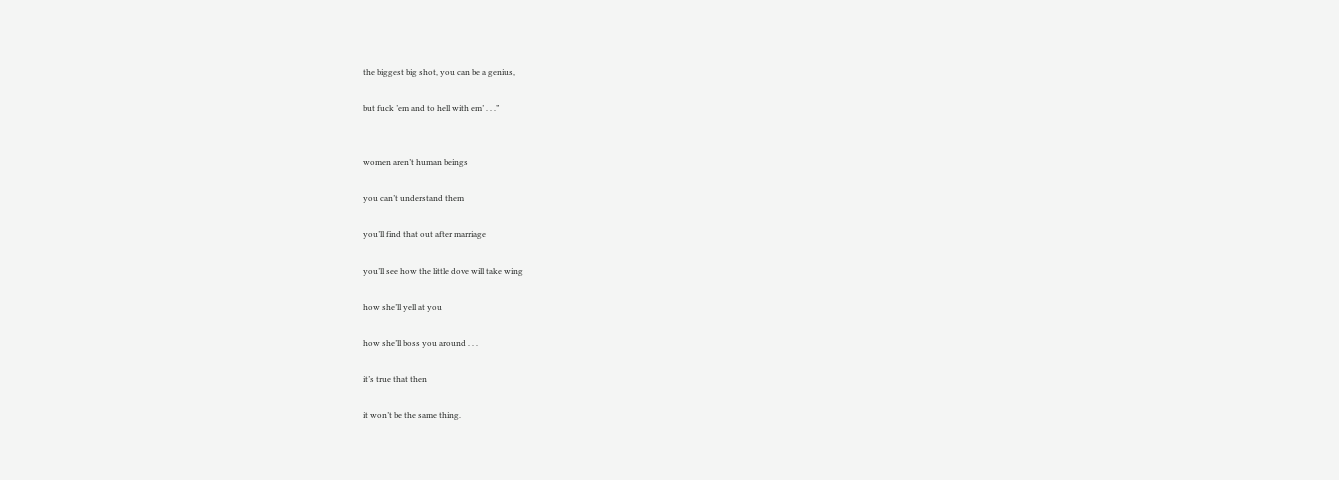the biggest big shot, you can be a genius,

but fuck ’em and to hell with em’ . . .”


women aren’t human beings

you can’t understand them

you’ll find that out after marriage

you’ll see how the little dove will take wing

how she’ll yell at you

how she’ll boss you around . . .

it’s true that then

it won’t be the same thing.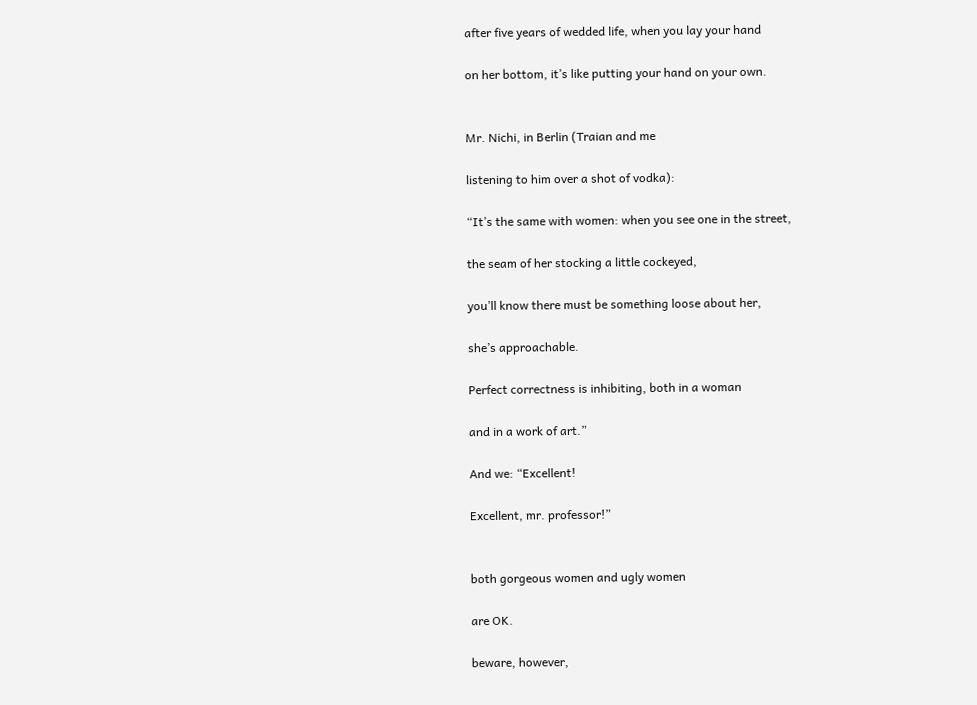after five years of wedded life, when you lay your hand

on her bottom, it’s like putting your hand on your own.


Mr. Nichi, in Berlin (Traian and me

listening to him over a shot of vodka):

“It’s the same with women: when you see one in the street,

the seam of her stocking a little cockeyed,

you’ll know there must be something loose about her,

she’s approachable.

Perfect correctness is inhibiting, both in a woman

and in a work of art.”

And we: “Excellent!

Excellent, mr. professor!”


both gorgeous women and ugly women

are OK.

beware, however,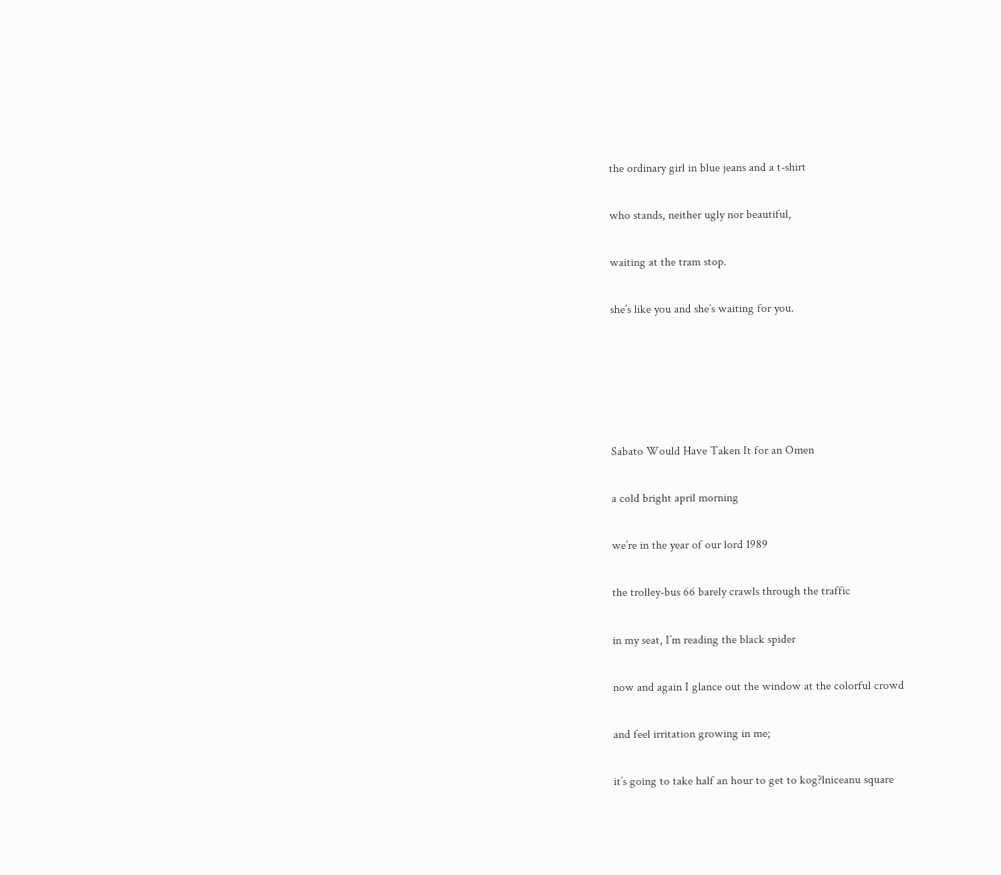the ordinary girl in blue jeans and a t-shirt

who stands, neither ugly nor beautiful,

waiting at the tram stop.

she’s like you and she’s waiting for you.





Sabato Would Have Taken It for an Omen

a cold bright april morning

we’re in the year of our lord 1989

the trolley-bus 66 barely crawls through the traffic

in my seat, I’m reading the black spider

now and again I glance out the window at the colorful crowd

and feel irritation growing in me;

it’s going to take half an hour to get to kog?lniceanu square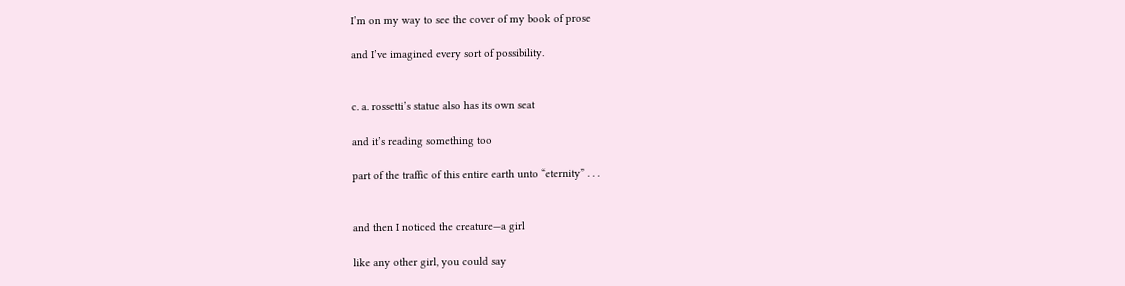I’m on my way to see the cover of my book of prose

and I’ve imagined every sort of possibility.


c. a. rossetti’s statue also has its own seat

and it’s reading something too

part of the traffic of this entire earth unto “eternity” . . .


and then I noticed the creature—a girl

like any other girl, you could say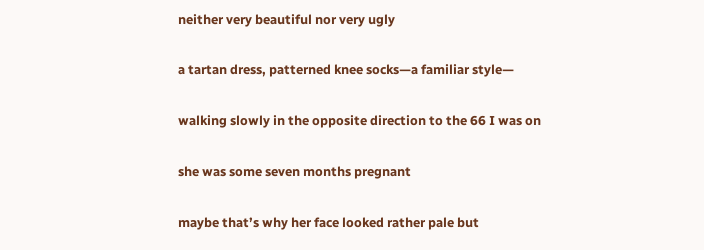neither very beautiful nor very ugly

a tartan dress, patterned knee socks—a familiar style—

walking slowly in the opposite direction to the 66 I was on

she was some seven months pregnant

maybe that’s why her face looked rather pale but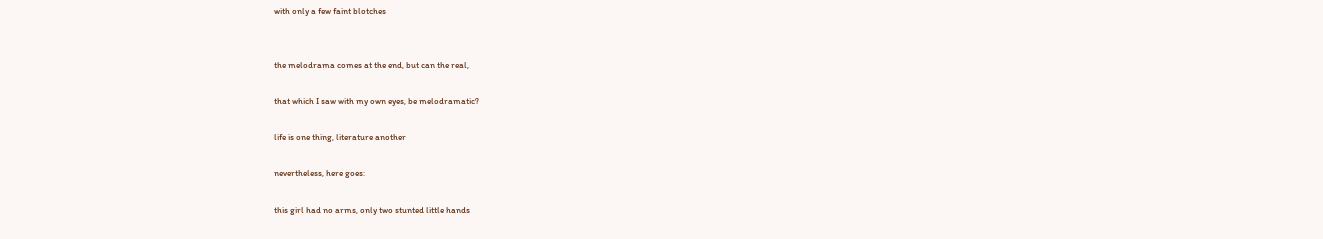with only a few faint blotches


the melodrama comes at the end, but can the real,

that which I saw with my own eyes, be melodramatic?

life is one thing, literature another

nevertheless, here goes:

this girl had no arms, only two stunted little hands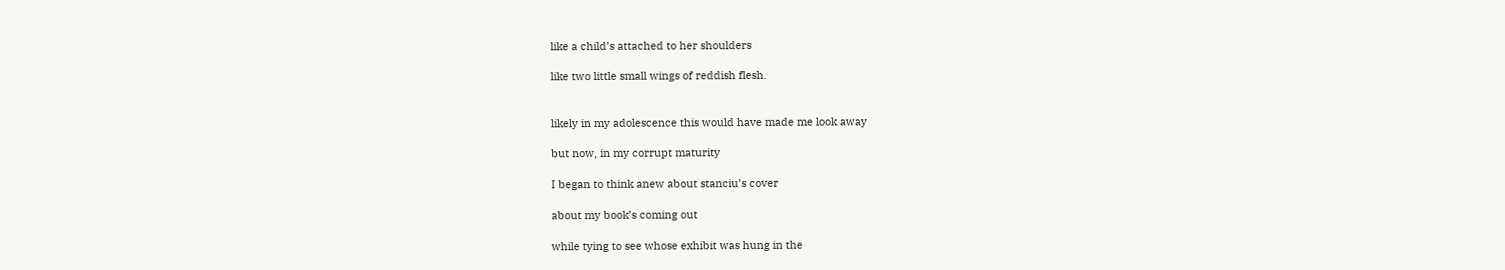like a child’s attached to her shoulders

like two little small wings of reddish flesh.


likely in my adolescence this would have made me look away

but now, in my corrupt maturity

I began to think anew about stanciu’s cover

about my book’s coming out

while tying to see whose exhibit was hung in the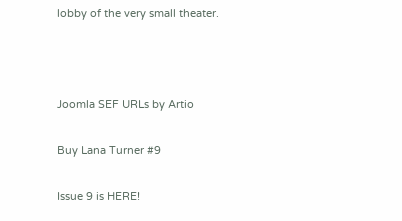lobby of the very small theater.



Joomla SEF URLs by Artio

Buy Lana Turner #9

Issue 9 is HERE!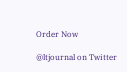Order Now

@ltjournal on Twitter